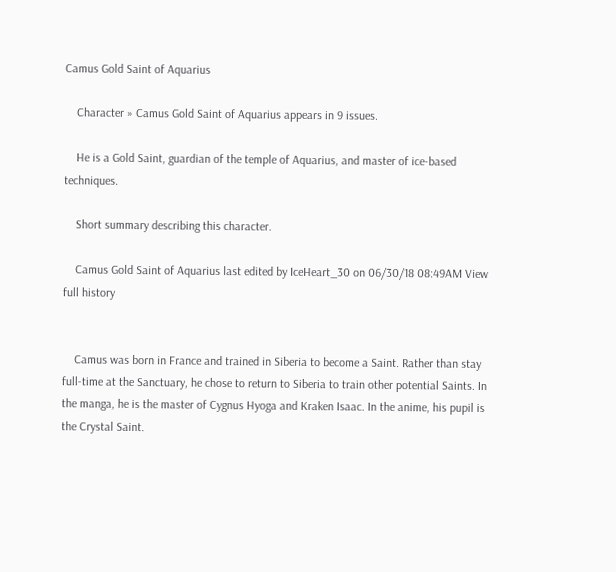Camus Gold Saint of Aquarius

    Character » Camus Gold Saint of Aquarius appears in 9 issues.

    He is a Gold Saint, guardian of the temple of Aquarius, and master of ice-based techniques.

    Short summary describing this character.

    Camus Gold Saint of Aquarius last edited by IceHeart_30 on 06/30/18 08:49AM View full history


    Camus was born in France and trained in Siberia to become a Saint. Rather than stay full-time at the Sanctuary, he chose to return to Siberia to train other potential Saints. In the manga, he is the master of Cygnus Hyoga and Kraken Isaac. In the anime, his pupil is the Crystal Saint.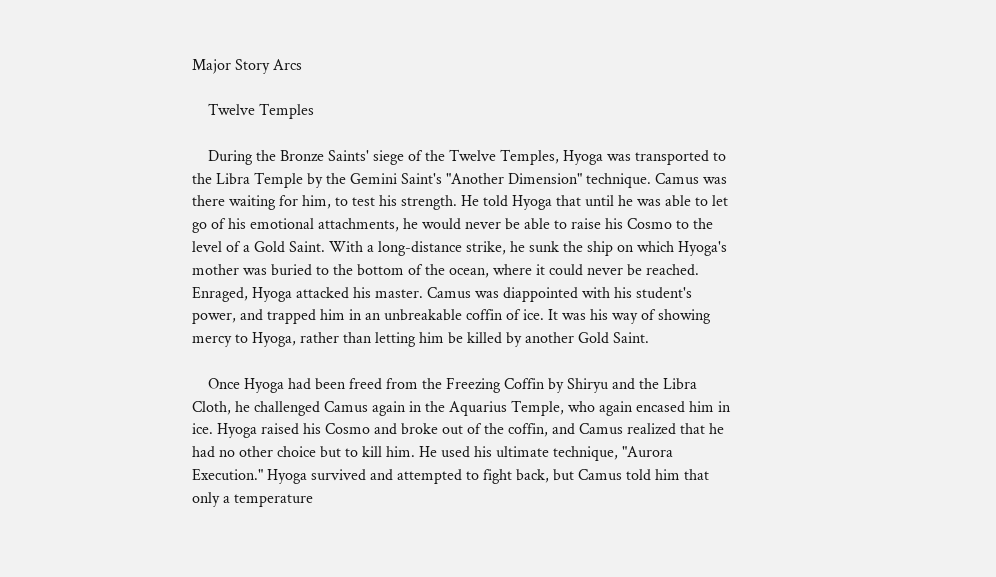Major Story Arcs

    Twelve Temples

    During the Bronze Saints' siege of the Twelve Temples, Hyoga was transported to the Libra Temple by the Gemini Saint's "Another Dimension" technique. Camus was there waiting for him, to test his strength. He told Hyoga that until he was able to let go of his emotional attachments, he would never be able to raise his Cosmo to the level of a Gold Saint. With a long-distance strike, he sunk the ship on which Hyoga's mother was buried to the bottom of the ocean, where it could never be reached. Enraged, Hyoga attacked his master. Camus was diappointed with his student's power, and trapped him in an unbreakable coffin of ice. It was his way of showing mercy to Hyoga, rather than letting him be killed by another Gold Saint.

    Once Hyoga had been freed from the Freezing Coffin by Shiryu and the Libra Cloth, he challenged Camus again in the Aquarius Temple, who again encased him in ice. Hyoga raised his Cosmo and broke out of the coffin, and Camus realized that he had no other choice but to kill him. He used his ultimate technique, "Aurora Execution." Hyoga survived and attempted to fight back, but Camus told him that only a temperature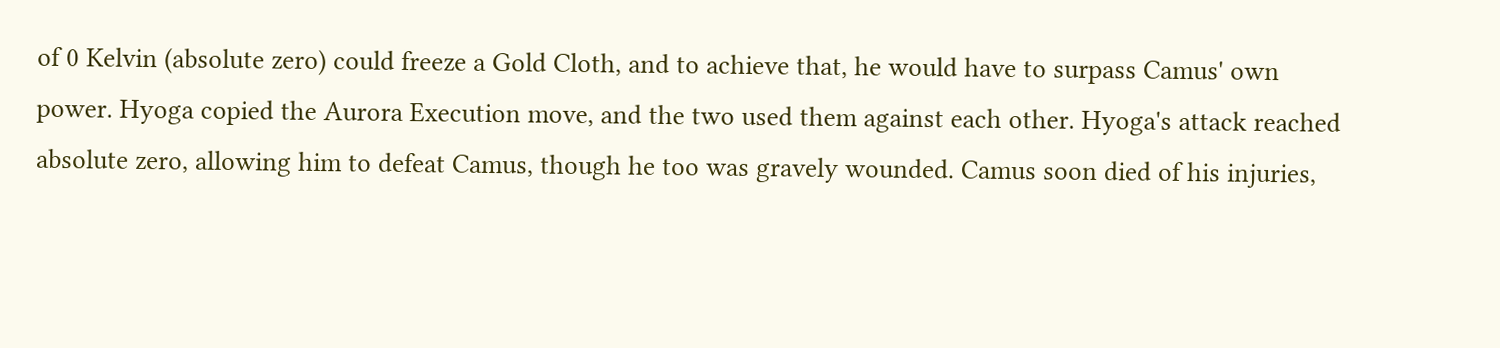of 0 Kelvin (absolute zero) could freeze a Gold Cloth, and to achieve that, he would have to surpass Camus' own power. Hyoga copied the Aurora Execution move, and the two used them against each other. Hyoga's attack reached absolute zero, allowing him to defeat Camus, though he too was gravely wounded. Camus soon died of his injuries,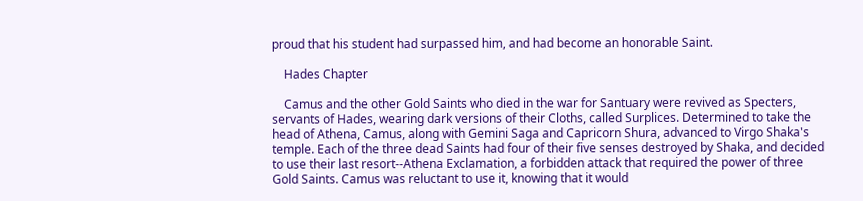proud that his student had surpassed him, and had become an honorable Saint.

    Hades Chapter

    Camus and the other Gold Saints who died in the war for Santuary were revived as Specters, servants of Hades, wearing dark versions of their Cloths, called Surplices. Determined to take the head of Athena, Camus, along with Gemini Saga and Capricorn Shura, advanced to Virgo Shaka's temple. Each of the three dead Saints had four of their five senses destroyed by Shaka, and decided to use their last resort--Athena Exclamation, a forbidden attack that required the power of three Gold Saints. Camus was reluctant to use it, knowing that it would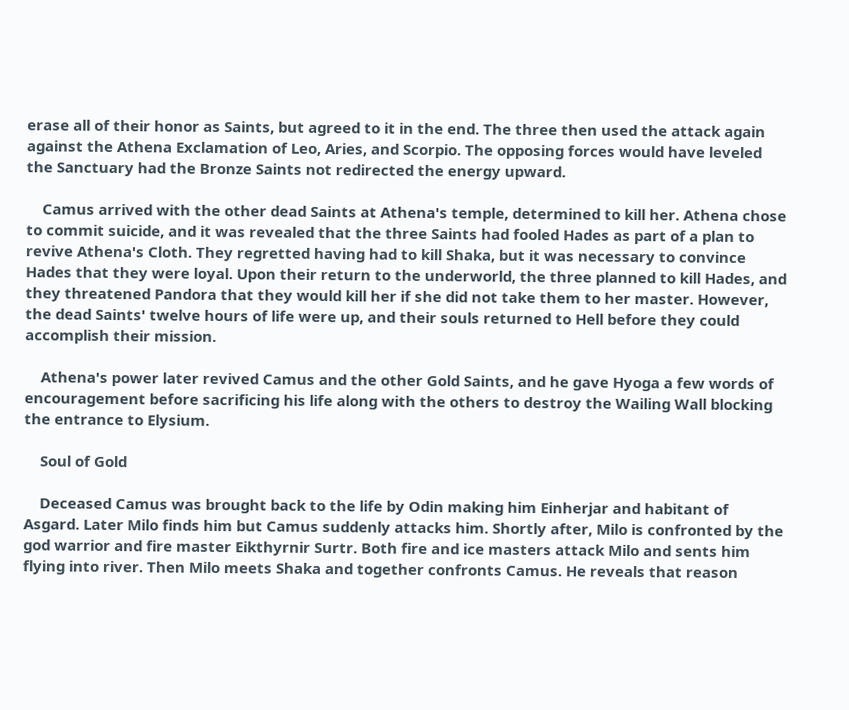erase all of their honor as Saints, but agreed to it in the end. The three then used the attack again against the Athena Exclamation of Leo, Aries, and Scorpio. The opposing forces would have leveled the Sanctuary had the Bronze Saints not redirected the energy upward.

    Camus arrived with the other dead Saints at Athena's temple, determined to kill her. Athena chose to commit suicide, and it was revealed that the three Saints had fooled Hades as part of a plan to revive Athena's Cloth. They regretted having had to kill Shaka, but it was necessary to convince Hades that they were loyal. Upon their return to the underworld, the three planned to kill Hades, and they threatened Pandora that they would kill her if she did not take them to her master. However, the dead Saints' twelve hours of life were up, and their souls returned to Hell before they could accomplish their mission.

    Athena's power later revived Camus and the other Gold Saints, and he gave Hyoga a few words of encouragement before sacrificing his life along with the others to destroy the Wailing Wall blocking the entrance to Elysium.

    Soul of Gold

    Deceased Camus was brought back to the life by Odin making him Einherjar and habitant of Asgard. Later Milo finds him but Camus suddenly attacks him. Shortly after, Milo is confronted by the god warrior and fire master Eikthyrnir Surtr. Both fire and ice masters attack Milo and sents him flying into river. Then Milo meets Shaka and together confronts Camus. He reveals that reason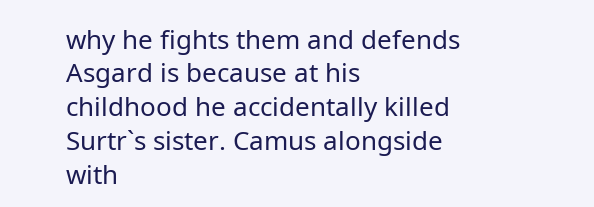why he fights them and defends Asgard is because at his childhood he accidentally killed Surtr`s sister. Camus alongside with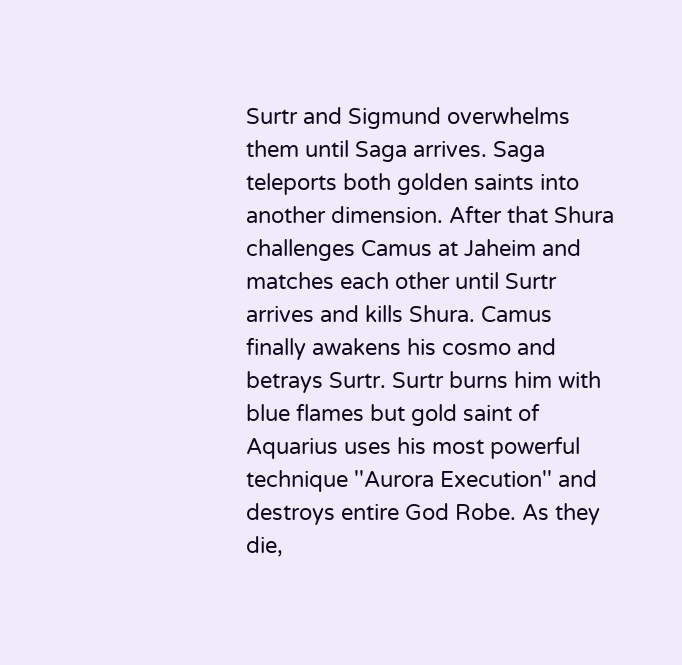Surtr and Sigmund overwhelms them until Saga arrives. Saga teleports both golden saints into another dimension. After that Shura challenges Camus at Jaheim and matches each other until Surtr arrives and kills Shura. Camus finally awakens his cosmo and betrays Surtr. Surtr burns him with blue flames but gold saint of Aquarius uses his most powerful technique ''Aurora Execution'' and destroys entire God Robe. As they die,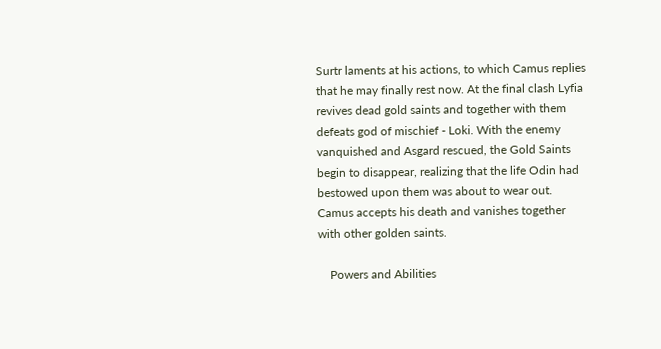Surtr laments at his actions, to which Camus replies that he may finally rest now. At the final clash Lyfia revives dead gold saints and together with them defeats god of mischief - Loki. With the enemy vanquished and Asgard rescued, the Gold Saints begin to disappear, realizing that the life Odin had bestowed upon them was about to wear out. Camus accepts his death and vanishes together with other golden saints.

    Powers and Abilities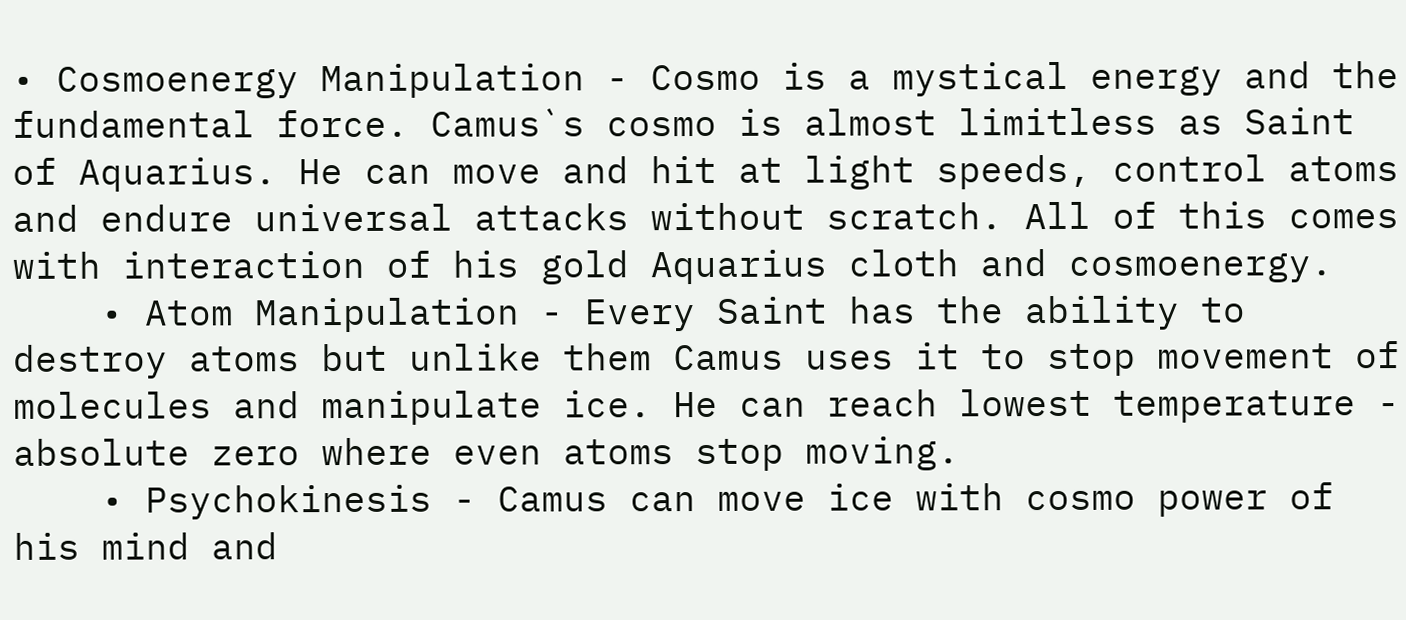• Cosmoenergy Manipulation - Cosmo is a mystical energy and the fundamental force. Camus`s cosmo is almost limitless as Saint of Aquarius. He can move and hit at light speeds, control atoms and endure universal attacks without scratch. All of this comes with interaction of his gold Aquarius cloth and cosmoenergy.
    • Atom Manipulation - Every Saint has the ability to destroy atoms but unlike them Camus uses it to stop movement of molecules and manipulate ice. He can reach lowest temperature - absolute zero where even atoms stop moving.
    • Psychokinesis - Camus can move ice with cosmo power of his mind and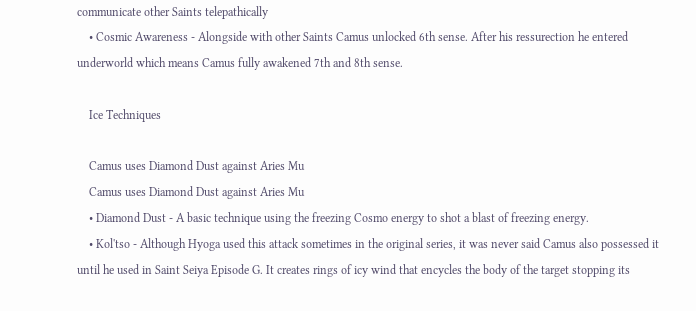communicate other Saints telepathically
    • Cosmic Awareness - Alongside with other Saints Camus unlocked 6th sense. After his ressurection he entered underworld which means Camus fully awakened 7th and 8th sense.

    Ice Techniques

    Camus uses Diamond Dust against Aries Mu
    Camus uses Diamond Dust against Aries Mu
    • Diamond Dust - A basic technique using the freezing Cosmo energy to shot a blast of freezing energy.
    • Kol'tso - Although Hyoga used this attack sometimes in the original series, it was never said Camus also possessed it until he used in Saint Seiya Episode G. It creates rings of icy wind that encycles the body of the target stopping its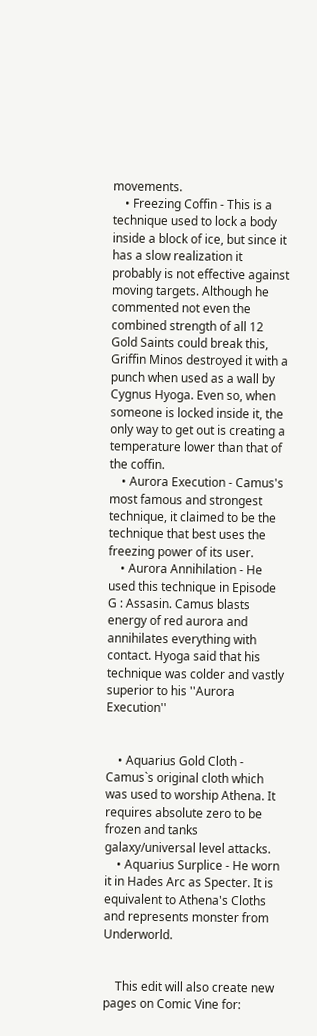movements.
    • Freezing Coffin - This is a technique used to lock a body inside a block of ice, but since it has a slow realization it probably is not effective against moving targets. Although he commented not even the combined strength of all 12 Gold Saints could break this, Griffin Minos destroyed it with a punch when used as a wall by Cygnus Hyoga. Even so, when someone is locked inside it, the only way to get out is creating a temperature lower than that of the coffin.
    • Aurora Execution - Camus's most famous and strongest technique, it claimed to be the technique that best uses the freezing power of its user.
    • Aurora Annihilation - He used this technique in Episode G : Assasin. Camus blasts energy of red aurora and annihilates everything with contact. Hyoga said that his technique was colder and vastly superior to his ''Aurora Execution''


    • Aquarius Gold Cloth - Camus`s original cloth which was used to worship Athena. It requires absolute zero to be frozen and tanks galaxy/universal level attacks.
    • Aquarius Surplice - He worn it in Hades Arc as Specter. It is equivalent to Athena's Cloths and represents monster from Underworld.


    This edit will also create new pages on Comic Vine for: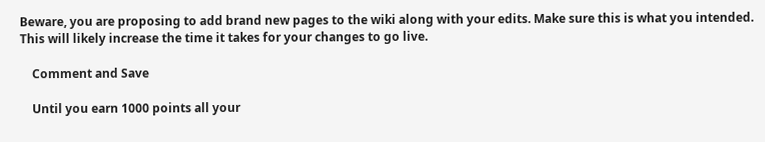Beware, you are proposing to add brand new pages to the wiki along with your edits. Make sure this is what you intended. This will likely increase the time it takes for your changes to go live.

    Comment and Save

    Until you earn 1000 points all your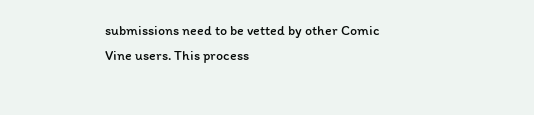submissions need to be vetted by other Comic Vine users. This process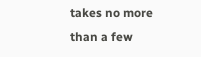takes no more than a few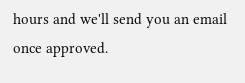hours and we'll send you an email once approved.